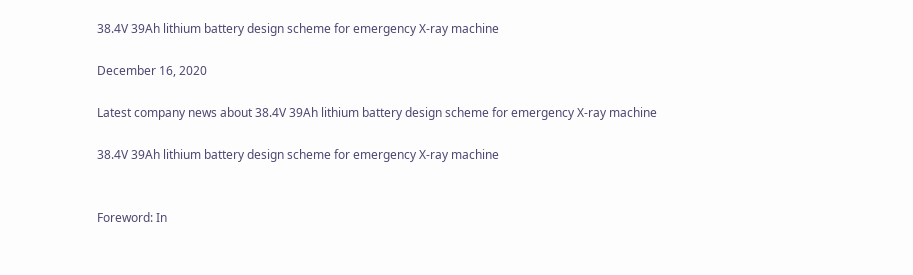38.4V 39Ah lithium battery design scheme for emergency X-ray machine

December 16, 2020

Latest company news about 38.4V 39Ah lithium battery design scheme for emergency X-ray machine

38.4V 39Ah lithium battery design scheme for emergency X-ray machine


Foreword: In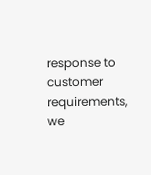response to customer requirements, we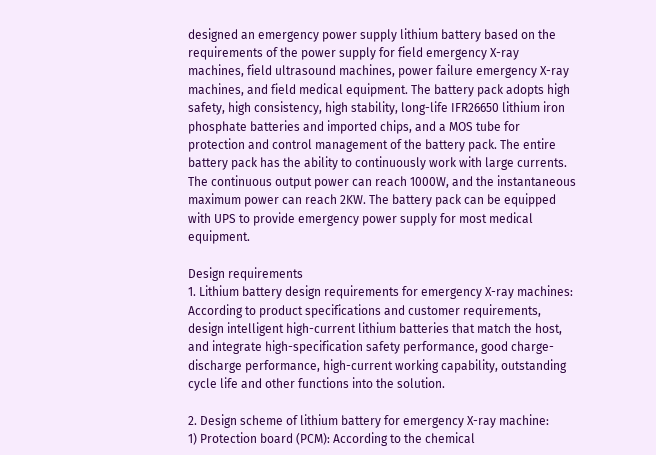designed an emergency power supply lithium battery based on the requirements of the power supply for field emergency X-ray machines, field ultrasound machines, power failure emergency X-ray machines, and field medical equipment. The battery pack adopts high safety, high consistency, high stability, long-life IFR26650 lithium iron phosphate batteries and imported chips, and a MOS tube for protection and control management of the battery pack. The entire battery pack has the ability to continuously work with large currents. The continuous output power can reach 1000W, and the instantaneous maximum power can reach 2KW. The battery pack can be equipped with UPS to provide emergency power supply for most medical equipment.

Design requirements
1. Lithium battery design requirements for emergency X-ray machines:
According to product specifications and customer requirements, design intelligent high-current lithium batteries that match the host, and integrate high-specification safety performance, good charge-discharge performance, high-current working capability, outstanding cycle life and other functions into the solution.

2. Design scheme of lithium battery for emergency X-ray machine:
1) Protection board (PCM): According to the chemical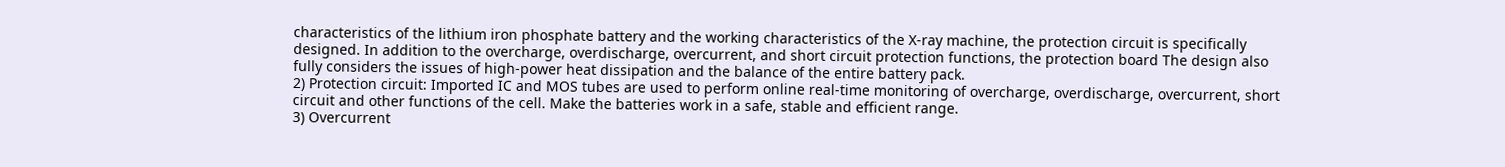characteristics of the lithium iron phosphate battery and the working characteristics of the X-ray machine, the protection circuit is specifically designed. In addition to the overcharge, overdischarge, overcurrent, and short circuit protection functions, the protection board The design also fully considers the issues of high-power heat dissipation and the balance of the entire battery pack.
2) Protection circuit: Imported IC and MOS tubes are used to perform online real-time monitoring of overcharge, overdischarge, overcurrent, short circuit and other functions of the cell. Make the batteries work in a safe, stable and efficient range.
3) Overcurrent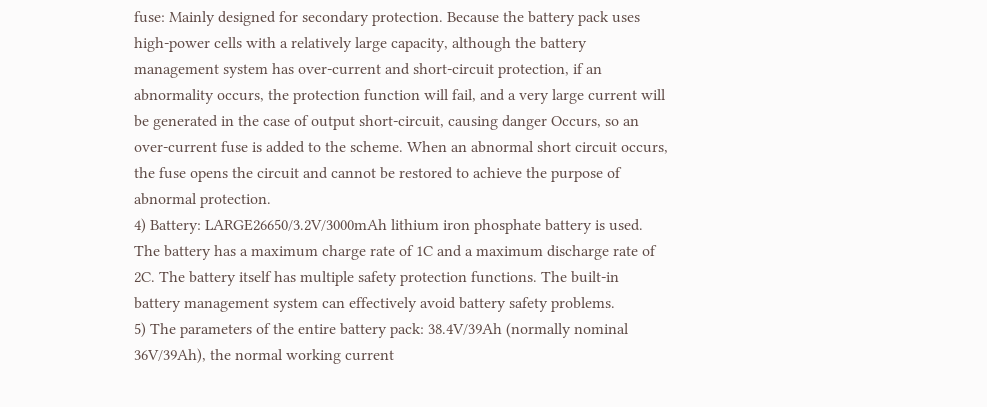fuse: Mainly designed for secondary protection. Because the battery pack uses high-power cells with a relatively large capacity, although the battery management system has over-current and short-circuit protection, if an abnormality occurs, the protection function will fail, and a very large current will be generated in the case of output short-circuit, causing danger Occurs, so an over-current fuse is added to the scheme. When an abnormal short circuit occurs, the fuse opens the circuit and cannot be restored to achieve the purpose of abnormal protection.
4) Battery: LARGE26650/3.2V/3000mAh lithium iron phosphate battery is used. The battery has a maximum charge rate of 1C and a maximum discharge rate of 2C. The battery itself has multiple safety protection functions. The built-in battery management system can effectively avoid battery safety problems.
5) The parameters of the entire battery pack: 38.4V/39Ah (normally nominal 36V/39Ah), the normal working current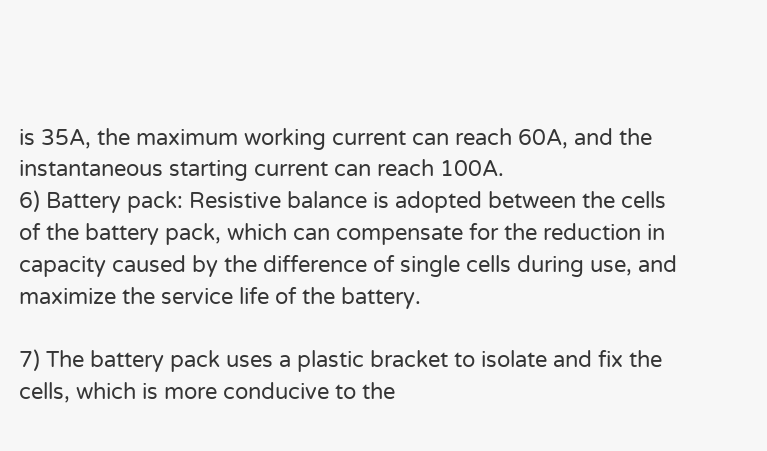is 35A, the maximum working current can reach 60A, and the instantaneous starting current can reach 100A.
6) Battery pack: Resistive balance is adopted between the cells of the battery pack, which can compensate for the reduction in capacity caused by the difference of single cells during use, and maximize the service life of the battery.

7) The battery pack uses a plastic bracket to isolate and fix the cells, which is more conducive to the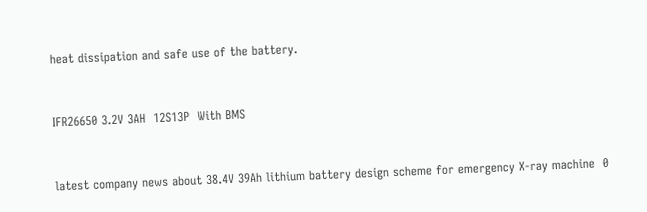heat dissipation and safe use of the battery.


IFR26650 3.2V 3AH  12S13P  With BMS


latest company news about 38.4V 39Ah lithium battery design scheme for emergency X-ray machine  0